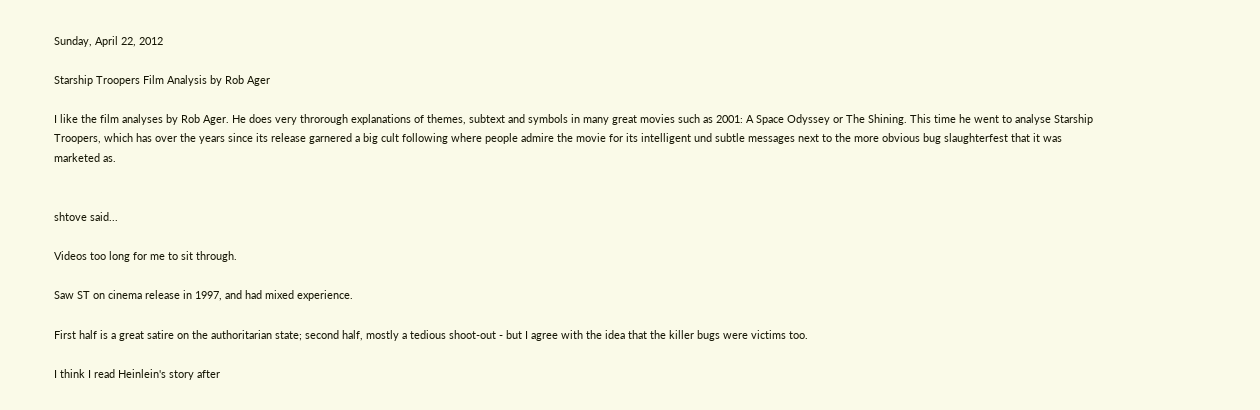Sunday, April 22, 2012

Starship Troopers Film Analysis by Rob Ager

I like the film analyses by Rob Ager. He does very throrough explanations of themes, subtext and symbols in many great movies such as 2001: A Space Odyssey or The Shining. This time he went to analyse Starship Troopers, which has over the years since its release garnered a big cult following where people admire the movie for its intelligent und subtle messages next to the more obvious bug slaughterfest that it was marketed as.


shtove said...

Videos too long for me to sit through.

Saw ST on cinema release in 1997, and had mixed experience.

First half is a great satire on the authoritarian state; second half, mostly a tedious shoot-out - but I agree with the idea that the killer bugs were victims too.

I think I read Heinlein's story after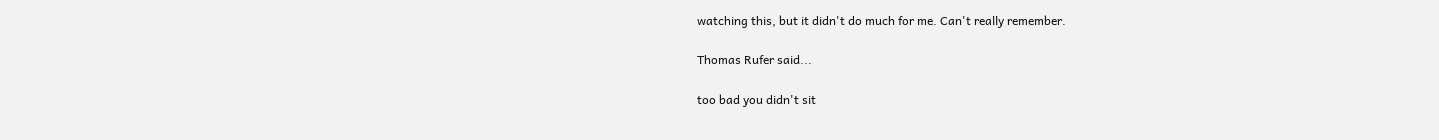watching this, but it didn't do much for me. Can't really remember.

Thomas Rufer said...

too bad you didn't sit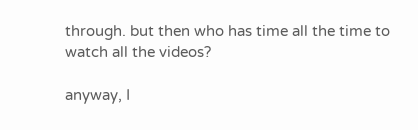through. but then who has time all the time to watch all the videos?

anyway, I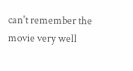can't remember the movie very well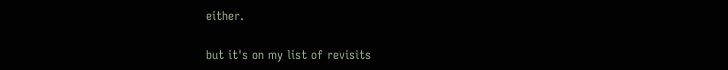either.

but it's on my list of revisits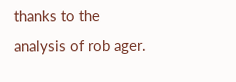thanks to the analysis of rob ager.